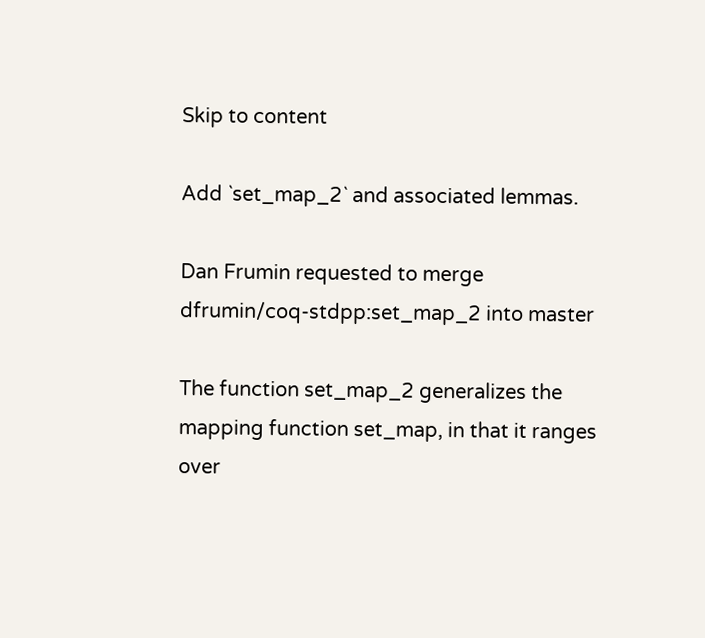Skip to content

Add `set_map_2` and associated lemmas.

Dan Frumin requested to merge dfrumin/coq-stdpp:set_map_2 into master

The function set_map_2 generalizes the mapping function set_map, in that it ranges over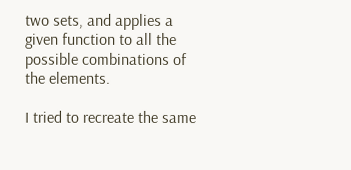two sets, and applies a given function to all the possible combinations of the elements.

I tried to recreate the same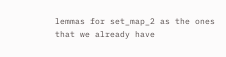lemmas for set_map_2 as the ones that we already have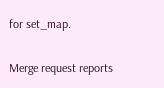for set_map.

Merge request reports